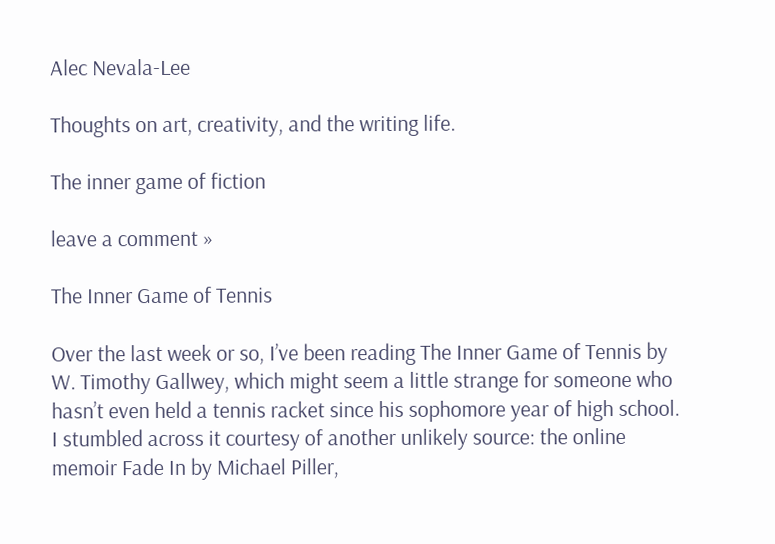Alec Nevala-Lee

Thoughts on art, creativity, and the writing life.

The inner game of fiction

leave a comment »

The Inner Game of Tennis

Over the last week or so, I’ve been reading The Inner Game of Tennis by W. Timothy Gallwey, which might seem a little strange for someone who hasn’t even held a tennis racket since his sophomore year of high school. I stumbled across it courtesy of another unlikely source: the online memoir Fade In by Michael Piller,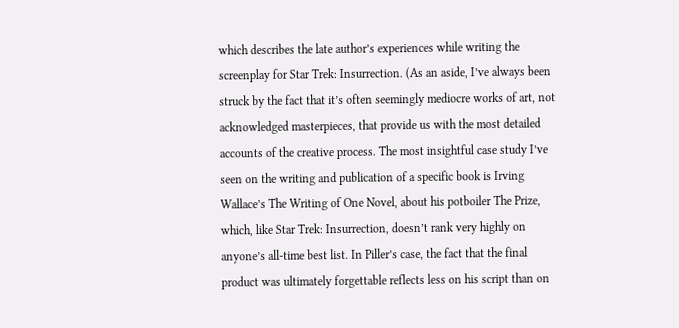which describes the late author’s experiences while writing the screenplay for Star Trek: Insurrection. (As an aside, I’ve always been struck by the fact that it’s often seemingly mediocre works of art, not acknowledged masterpieces, that provide us with the most detailed accounts of the creative process. The most insightful case study I’ve seen on the writing and publication of a specific book is Irving Wallace’s The Writing of One Novel, about his potboiler The Prize, which, like Star Trek: Insurrection, doesn’t rank very highly on anyone’s all-time best list. In Piller’s case, the fact that the final product was ultimately forgettable reflects less on his script than on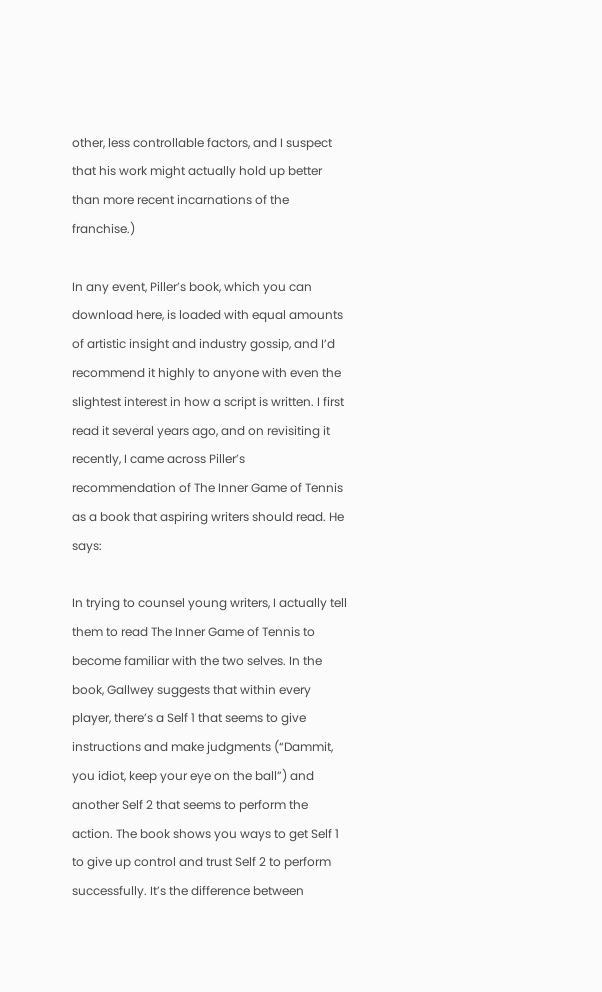other, less controllable factors, and I suspect that his work might actually hold up better than more recent incarnations of the franchise.)

In any event, Piller’s book, which you can download here, is loaded with equal amounts of artistic insight and industry gossip, and I’d recommend it highly to anyone with even the slightest interest in how a script is written. I first read it several years ago, and on revisiting it recently, I came across Piller’s recommendation of The Inner Game of Tennis as a book that aspiring writers should read. He says:

In trying to counsel young writers, I actually tell them to read The Inner Game of Tennis to become familiar with the two selves. In the book, Gallwey suggests that within every player, there’s a Self 1 that seems to give instructions and make judgments (“Dammit, you idiot, keep your eye on the ball”) and another Self 2 that seems to perform the action. The book shows you ways to get Self 1 to give up control and trust Self 2 to perform successfully. It’s the difference between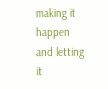making it happen and letting it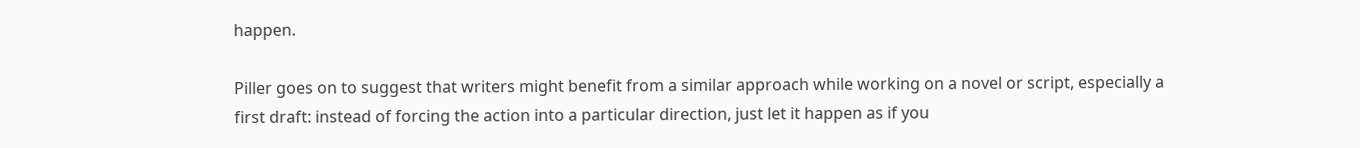happen.

Piller goes on to suggest that writers might benefit from a similar approach while working on a novel or script, especially a first draft: instead of forcing the action into a particular direction, just let it happen as if you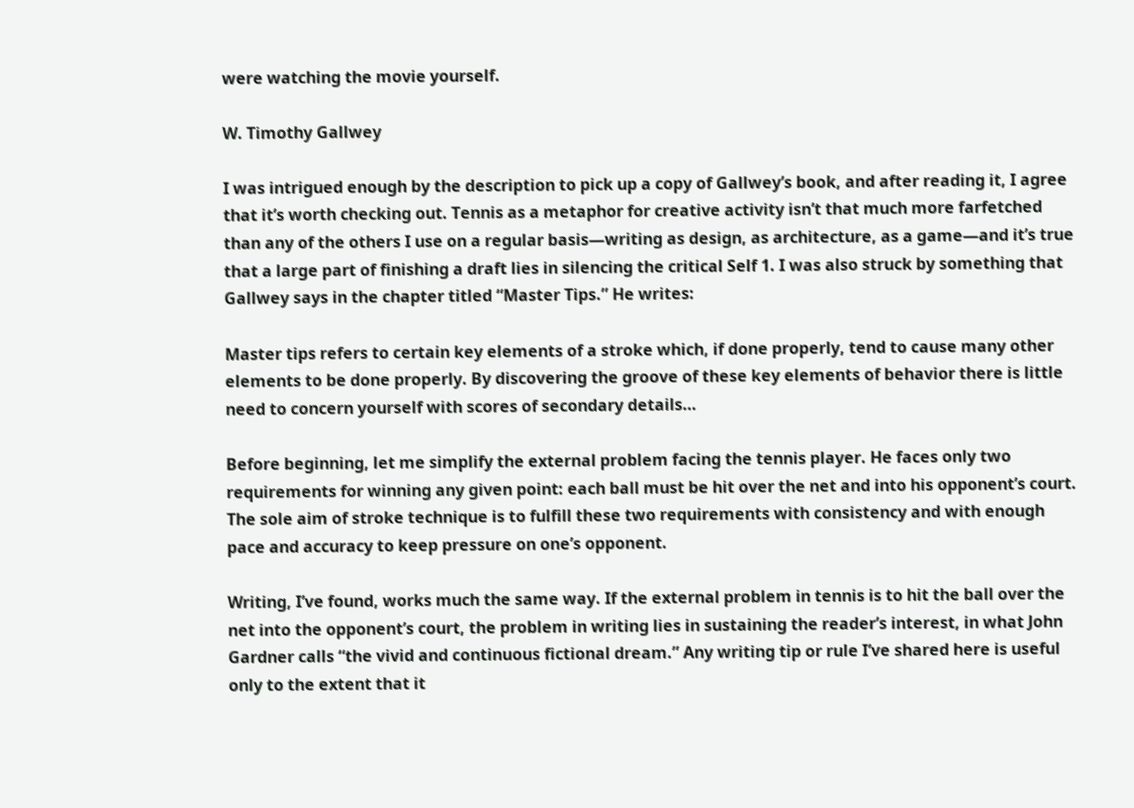were watching the movie yourself.

W. Timothy Gallwey

I was intrigued enough by the description to pick up a copy of Gallwey’s book, and after reading it, I agree that it’s worth checking out. Tennis as a metaphor for creative activity isn’t that much more farfetched than any of the others I use on a regular basis—writing as design, as architecture, as a game—and it’s true that a large part of finishing a draft lies in silencing the critical Self 1. I was also struck by something that Gallwey says in the chapter titled “Master Tips.” He writes:

Master tips refers to certain key elements of a stroke which, if done properly, tend to cause many other elements to be done properly. By discovering the groove of these key elements of behavior there is little need to concern yourself with scores of secondary details…

Before beginning, let me simplify the external problem facing the tennis player. He faces only two requirements for winning any given point: each ball must be hit over the net and into his opponent’s court. The sole aim of stroke technique is to fulfill these two requirements with consistency and with enough pace and accuracy to keep pressure on one’s opponent.

Writing, I’ve found, works much the same way. If the external problem in tennis is to hit the ball over the net into the opponent’s court, the problem in writing lies in sustaining the reader’s interest, in what John Gardner calls “the vivid and continuous fictional dream.” Any writing tip or rule I’ve shared here is useful only to the extent that it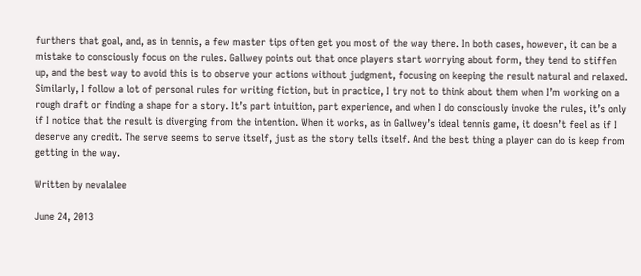furthers that goal, and, as in tennis, a few master tips often get you most of the way there. In both cases, however, it can be a mistake to consciously focus on the rules. Gallwey points out that once players start worrying about form, they tend to stiffen up, and the best way to avoid this is to observe your actions without judgment, focusing on keeping the result natural and relaxed. Similarly, I follow a lot of personal rules for writing fiction, but in practice, I try not to think about them when I’m working on a rough draft or finding a shape for a story. It’s part intuition, part experience, and when I do consciously invoke the rules, it’s only if I notice that the result is diverging from the intention. When it works, as in Gallwey’s ideal tennis game, it doesn’t feel as if I deserve any credit. The serve seems to serve itself, just as the story tells itself. And the best thing a player can do is keep from getting in the way.

Written by nevalalee

June 24, 2013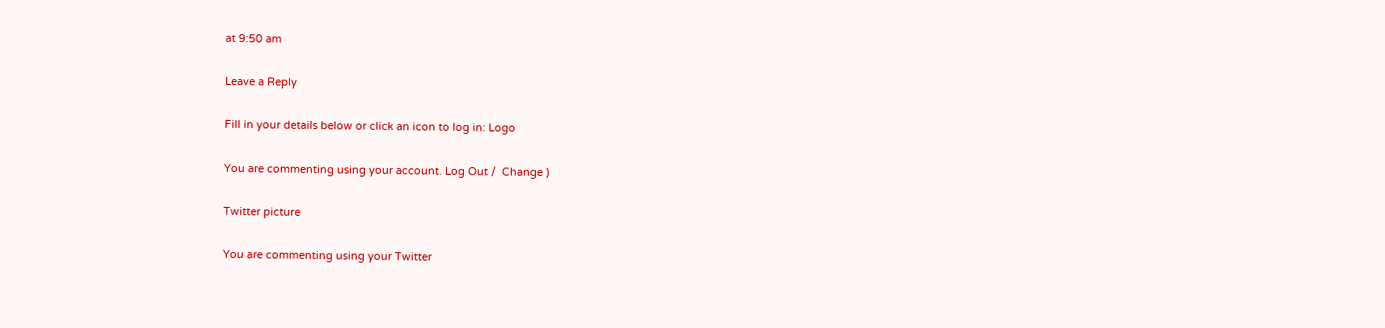at 9:50 am

Leave a Reply

Fill in your details below or click an icon to log in: Logo

You are commenting using your account. Log Out /  Change )

Twitter picture

You are commenting using your Twitter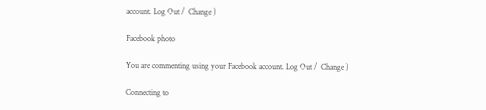account. Log Out /  Change )

Facebook photo

You are commenting using your Facebook account. Log Out /  Change )

Connecting to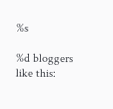%s

%d bloggers like this: